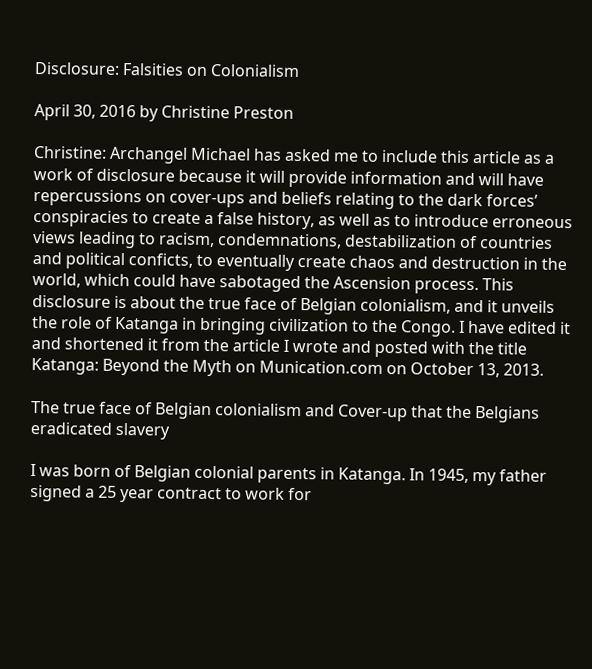Disclosure: Falsities on Colonialism

April 30, 2016 by Christine Preston

Christine: Archangel Michael has asked me to include this article as a work of disclosure because it will provide information and will have repercussions on cover-ups and beliefs relating to the dark forces’ conspiracies to create a false history, as well as to introduce erroneous views leading to racism, condemnations, destabilization of countries and political conficts, to eventually create chaos and destruction in the world, which could have sabotaged the Ascension process. This disclosure is about the true face of Belgian colonialism, and it unveils the role of Katanga in bringing civilization to the Congo. I have edited it and shortened it from the article I wrote and posted with the title Katanga: Beyond the Myth on Munication.com on October 13, 2013.

The true face of Belgian colonialism and Cover-up that the Belgians eradicated slavery

I was born of Belgian colonial parents in Katanga. In 1945, my father signed a 25 year contract to work for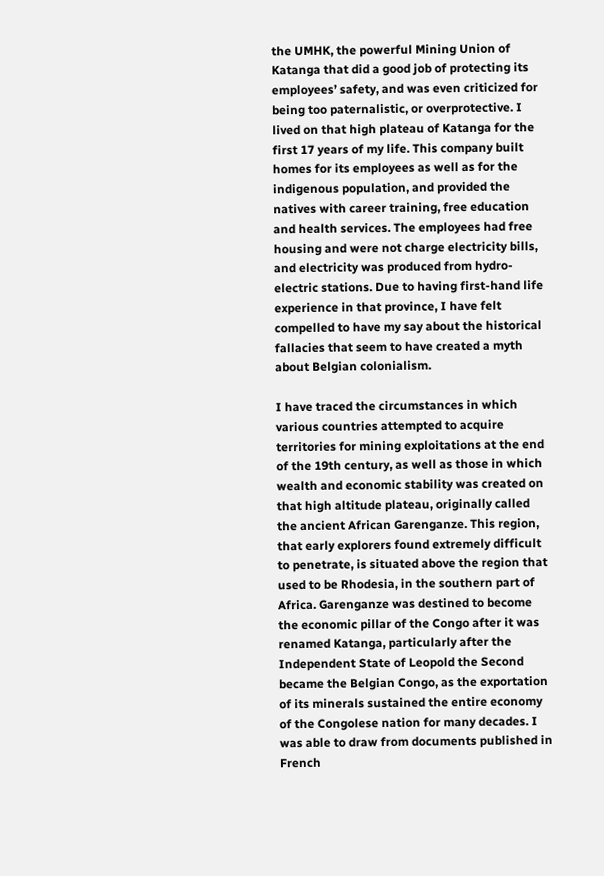the UMHK, the powerful Mining Union of Katanga that did a good job of protecting its employees’ safety, and was even criticized for being too paternalistic, or overprotective. I lived on that high plateau of Katanga for the first 17 years of my life. This company built homes for its employees as well as for the indigenous population, and provided the natives with career training, free education and health services. The employees had free housing and were not charge electricity bills, and electricity was produced from hydro-electric stations. Due to having first-hand life experience in that province, I have felt compelled to have my say about the historical fallacies that seem to have created a myth about Belgian colonialism.

I have traced the circumstances in which various countries attempted to acquire territories for mining exploitations at the end of the 19th century, as well as those in which wealth and economic stability was created on that high altitude plateau, originally called the ancient African Garenganze. This region, that early explorers found extremely difficult to penetrate, is situated above the region that used to be Rhodesia, in the southern part of Africa. Garenganze was destined to become the economic pillar of the Congo after it was renamed Katanga, particularly after the Independent State of Leopold the Second became the Belgian Congo, as the exportation of its minerals sustained the entire economy of the Congolese nation for many decades. I was able to draw from documents published in French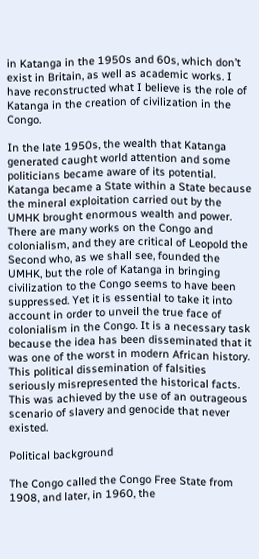in Katanga in the 1950s and 60s, which don’t exist in Britain, as well as academic works. I have reconstructed what I believe is the role of Katanga in the creation of civilization in the Congo.

In the late 1950s, the wealth that Katanga generated caught world attention and some politicians became aware of its potential.  Katanga became a State within a State because the mineral exploitation carried out by the UMHK brought enormous wealth and power. There are many works on the Congo and colonialism, and they are critical of Leopold the Second who, as we shall see, founded the UMHK, but the role of Katanga in bringing civilization to the Congo seems to have been suppressed. Yet it is essential to take it into account in order to unveil the true face of colonialism in the Congo. It is a necessary task because the idea has been disseminated that it was one of the worst in modern African history. This political dissemination of falsities seriously misrepresented the historical facts.  This was achieved by the use of an outrageous scenario of slavery and genocide that never existed.

Political background

The Congo called the Congo Free State from 1908, and later, in 1960, the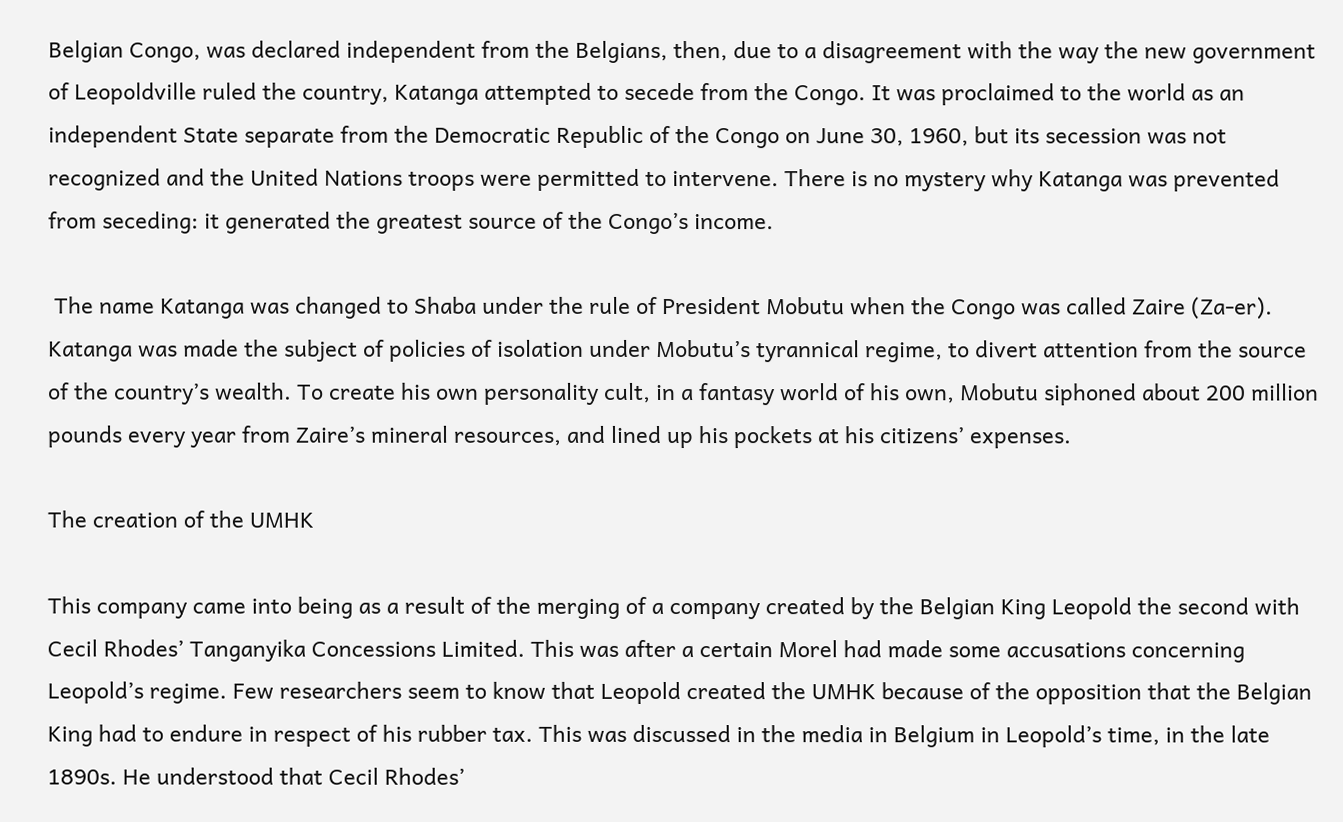Belgian Congo, was declared independent from the Belgians, then, due to a disagreement with the way the new government of Leopoldville ruled the country, Katanga attempted to secede from the Congo. It was proclaimed to the world as an independent State separate from the Democratic Republic of the Congo on June 30, 1960, but its secession was not recognized and the United Nations troops were permitted to intervene. There is no mystery why Katanga was prevented from seceding: it generated the greatest source of the Congo’s income.

 The name Katanga was changed to Shaba under the rule of President Mobutu when the Congo was called Zaire (Za-er). Katanga was made the subject of policies of isolation under Mobutu’s tyrannical regime, to divert attention from the source of the country’s wealth. To create his own personality cult, in a fantasy world of his own, Mobutu siphoned about 200 million pounds every year from Zaire’s mineral resources, and lined up his pockets at his citizens’ expenses.

The creation of the UMHK

This company came into being as a result of the merging of a company created by the Belgian King Leopold the second with Cecil Rhodes’ Tanganyika Concessions Limited. This was after a certain Morel had made some accusations concerning Leopold’s regime. Few researchers seem to know that Leopold created the UMHK because of the opposition that the Belgian King had to endure in respect of his rubber tax. This was discussed in the media in Belgium in Leopold’s time, in the late 1890s. He understood that Cecil Rhodes’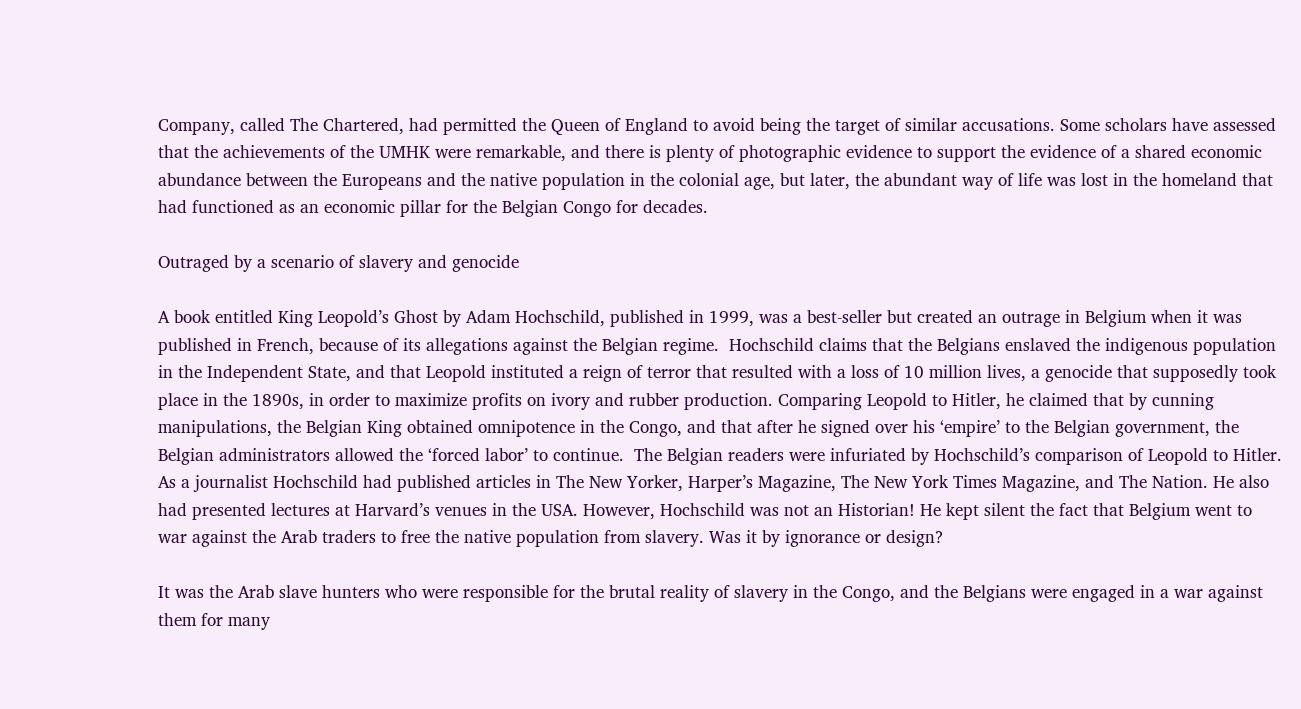Company, called The Chartered, had permitted the Queen of England to avoid being the target of similar accusations. Some scholars have assessed that the achievements of the UMHK were remarkable, and there is plenty of photographic evidence to support the evidence of a shared economic abundance between the Europeans and the native population in the colonial age, but later, the abundant way of life was lost in the homeland that had functioned as an economic pillar for the Belgian Congo for decades.

Outraged by a scenario of slavery and genocide

A book entitled King Leopold’s Ghost by Adam Hochschild, published in 1999, was a best-seller but created an outrage in Belgium when it was published in French, because of its allegations against the Belgian regime.  Hochschild claims that the Belgians enslaved the indigenous population in the Independent State, and that Leopold instituted a reign of terror that resulted with a loss of 10 million lives, a genocide that supposedly took place in the 1890s, in order to maximize profits on ivory and rubber production. Comparing Leopold to Hitler, he claimed that by cunning manipulations, the Belgian King obtained omnipotence in the Congo, and that after he signed over his ‘empire’ to the Belgian government, the Belgian administrators allowed the ‘forced labor’ to continue.  The Belgian readers were infuriated by Hochschild’s comparison of Leopold to Hitler. As a journalist Hochschild had published articles in The New Yorker, Harper’s Magazine, The New York Times Magazine, and The Nation. He also had presented lectures at Harvard’s venues in the USA. However, Hochschild was not an Historian! He kept silent the fact that Belgium went to war against the Arab traders to free the native population from slavery. Was it by ignorance or design?

It was the Arab slave hunters who were responsible for the brutal reality of slavery in the Congo, and the Belgians were engaged in a war against them for many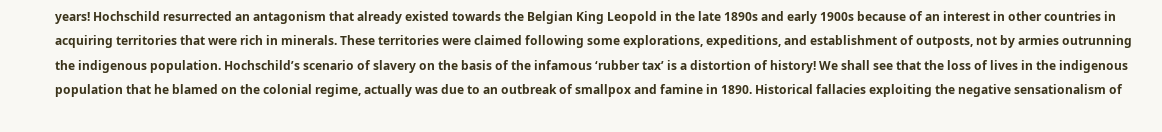years! Hochschild resurrected an antagonism that already existed towards the Belgian King Leopold in the late 1890s and early 1900s because of an interest in other countries in acquiring territories that were rich in minerals. These territories were claimed following some explorations, expeditions, and establishment of outposts, not by armies outrunning the indigenous population. Hochschild’s scenario of slavery on the basis of the infamous ‘rubber tax’ is a distortion of history! We shall see that the loss of lives in the indigenous population that he blamed on the colonial regime, actually was due to an outbreak of smallpox and famine in 1890. Historical fallacies exploiting the negative sensationalism of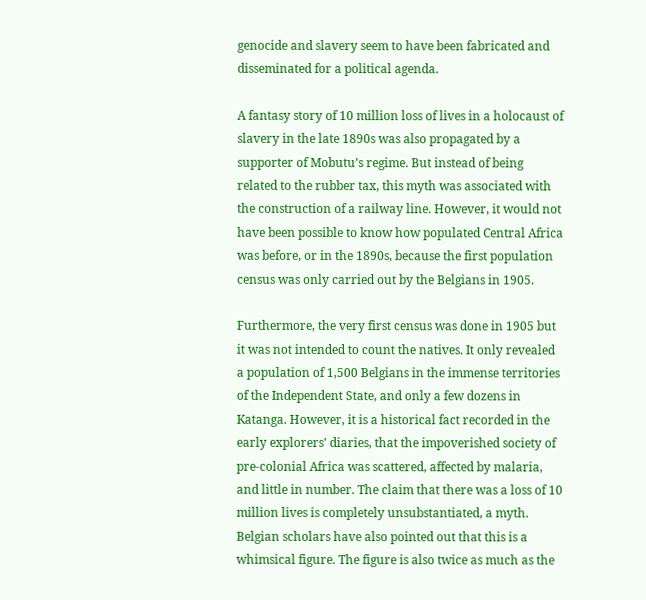genocide and slavery seem to have been fabricated and disseminated for a political agenda.

A fantasy story of 10 million loss of lives in a holocaust of slavery in the late 1890s was also propagated by a supporter of Mobutu’s regime. But instead of being related to the rubber tax, this myth was associated with the construction of a railway line. However, it would not have been possible to know how populated Central Africa was before, or in the 1890s, because the first population census was only carried out by the Belgians in 1905.

Furthermore, the very first census was done in 1905 but it was not intended to count the natives. It only revealed a population of 1,500 Belgians in the immense territories of the Independent State, and only a few dozens in Katanga. However, it is a historical fact recorded in the early explorers’ diaries, that the impoverished society of pre-colonial Africa was scattered, affected by malaria, and little in number. The claim that there was a loss of 10 million lives is completely unsubstantiated, a myth. Belgian scholars have also pointed out that this is a whimsical figure. The figure is also twice as much as the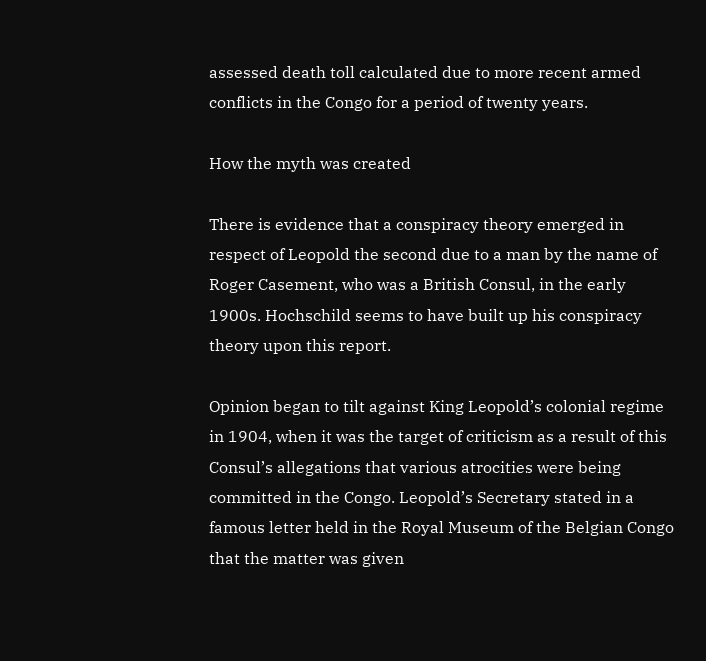assessed death toll calculated due to more recent armed conflicts in the Congo for a period of twenty years.

How the myth was created

There is evidence that a conspiracy theory emerged in respect of Leopold the second due to a man by the name of Roger Casement, who was a British Consul, in the early 1900s. Hochschild seems to have built up his conspiracy theory upon this report.

Opinion began to tilt against King Leopold’s colonial regime in 1904, when it was the target of criticism as a result of this Consul’s allegations that various atrocities were being committed in the Congo. Leopold’s Secretary stated in a famous letter held in the Royal Museum of the Belgian Congo that the matter was given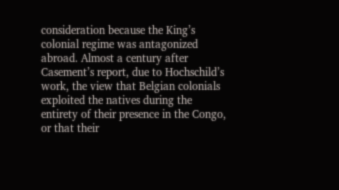consideration because the King’s colonial regime was antagonized abroad. Almost a century after Casement’s report, due to Hochschild’s work, the view that Belgian colonials exploited the natives during the entirety of their presence in the Congo, or that their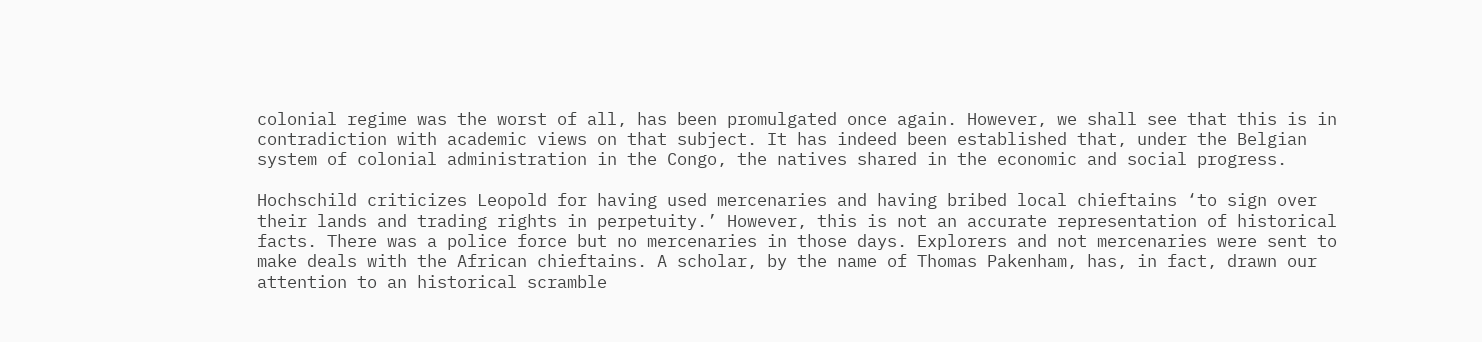colonial regime was the worst of all, has been promulgated once again. However, we shall see that this is in contradiction with academic views on that subject. It has indeed been established that, under the Belgian system of colonial administration in the Congo, the natives shared in the economic and social progress.

Hochschild criticizes Leopold for having used mercenaries and having bribed local chieftains ‘to sign over their lands and trading rights in perpetuity.’ However, this is not an accurate representation of historical facts. There was a police force but no mercenaries in those days. Explorers and not mercenaries were sent to make deals with the African chieftains. A scholar, by the name of Thomas Pakenham, has, in fact, drawn our attention to an historical scramble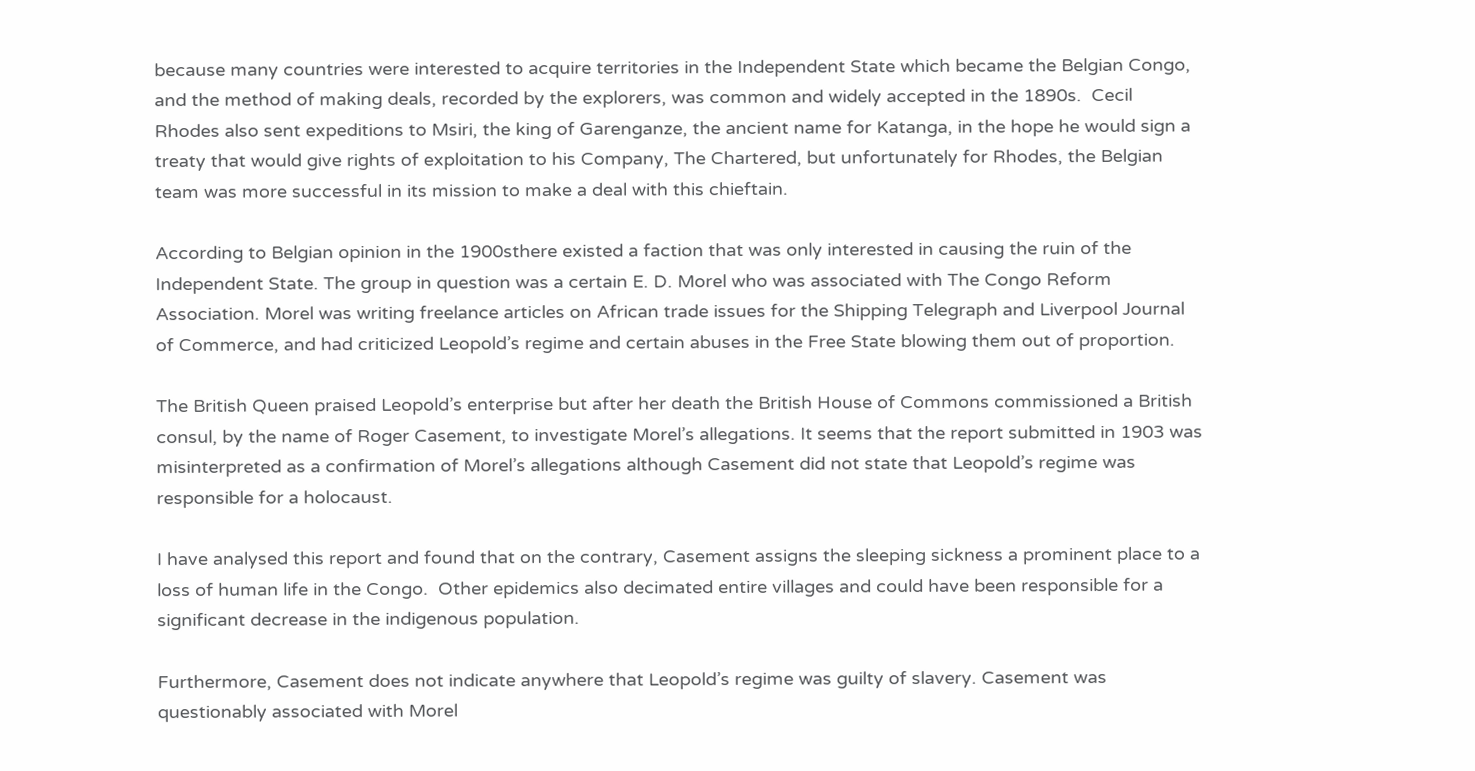because many countries were interested to acquire territories in the Independent State which became the Belgian Congo, and the method of making deals, recorded by the explorers, was common and widely accepted in the 1890s.  Cecil Rhodes also sent expeditions to Msiri, the king of Garenganze, the ancient name for Katanga, in the hope he would sign a treaty that would give rights of exploitation to his Company, The Chartered, but unfortunately for Rhodes, the Belgian team was more successful in its mission to make a deal with this chieftain.

According to Belgian opinion in the 1900sthere existed a faction that was only interested in causing the ruin of the Independent State. The group in question was a certain E. D. Morel who was associated with The Congo Reform Association. Morel was writing freelance articles on African trade issues for the Shipping Telegraph and Liverpool Journal of Commerce, and had criticized Leopold’s regime and certain abuses in the Free State blowing them out of proportion.

The British Queen praised Leopold’s enterprise but after her death the British House of Commons commissioned a British consul, by the name of Roger Casement, to investigate Morel’s allegations. It seems that the report submitted in 1903 was misinterpreted as a confirmation of Morel’s allegations although Casement did not state that Leopold’s regime was responsible for a holocaust.

I have analysed this report and found that on the contrary, Casement assigns the sleeping sickness a prominent place to a loss of human life in the Congo.  Other epidemics also decimated entire villages and could have been responsible for a significant decrease in the indigenous population.

Furthermore, Casement does not indicate anywhere that Leopold’s regime was guilty of slavery. Casement was questionably associated with Morel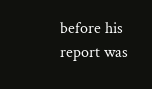before his report was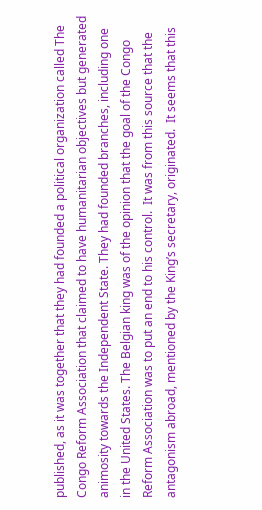published, as it was together that they had founded a political organization called The Congo Reform Association that claimed to have humanitarian objectives but generated animosity towards the Independent State. They had founded branches, including one in the United States. The Belgian king was of the opinion that the goal of the Congo Reform Association was to put an end to his control.  It was from this source that the antagonism abroad, mentioned by the King’s secretary, originated.  It seems that this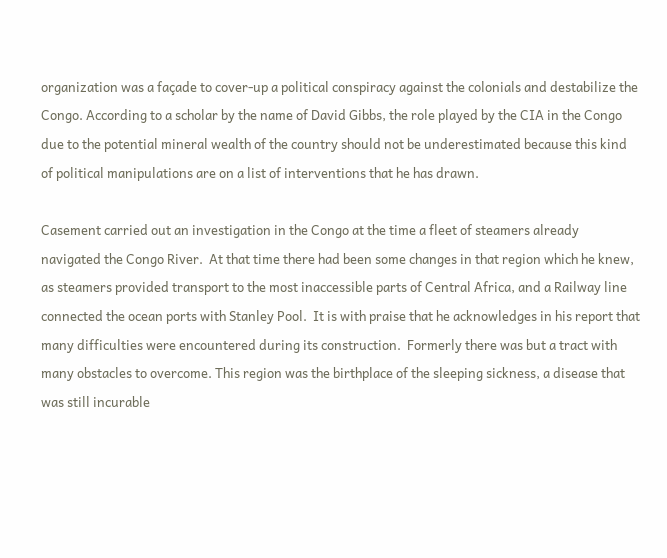organization was a façade to cover-up a political conspiracy against the colonials and destabilize the Congo. According to a scholar by the name of David Gibbs, the role played by the CIA in the Congo due to the potential mineral wealth of the country should not be underestimated because this kind of political manipulations are on a list of interventions that he has drawn.

Casement carried out an investigation in the Congo at the time a fleet of steamers already navigated the Congo River.  At that time there had been some changes in that region which he knew, as steamers provided transport to the most inaccessible parts of Central Africa, and a Railway line connected the ocean ports with Stanley Pool.  It is with praise that he acknowledges in his report that many difficulties were encountered during its construction.  Formerly there was but a tract with many obstacles to overcome. This region was the birthplace of the sleeping sickness, a disease that was still incurable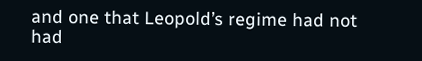and one that Leopold’s regime had not had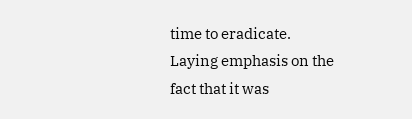time to eradicate.  Laying emphasis on the fact that it was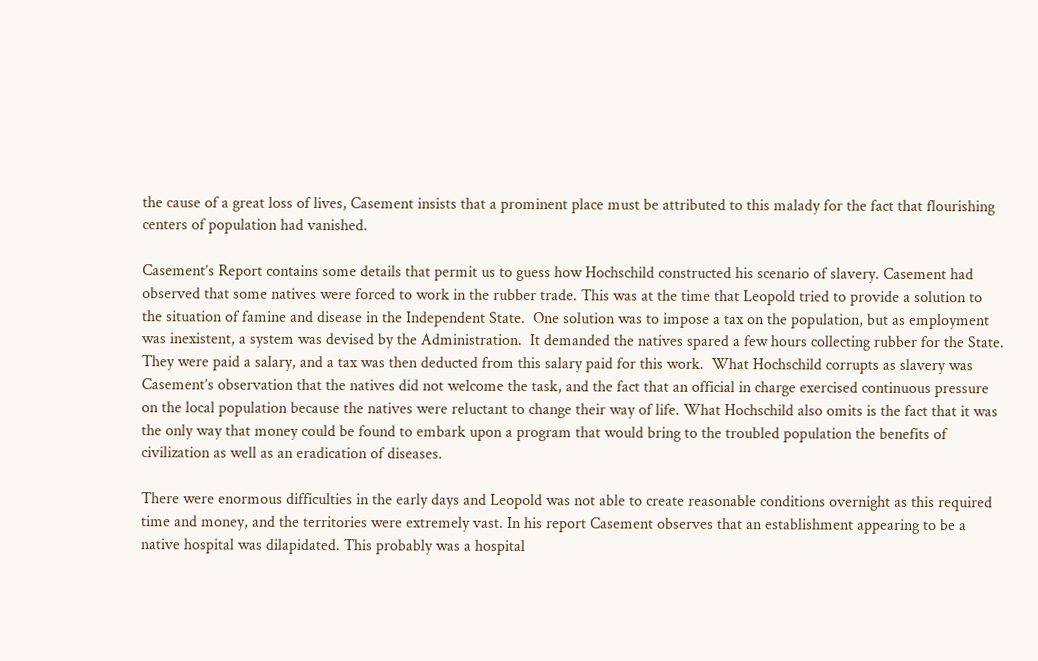the cause of a great loss of lives, Casement insists that a prominent place must be attributed to this malady for the fact that flourishing centers of population had vanished.

Casement’s Report contains some details that permit us to guess how Hochschild constructed his scenario of slavery. Casement had observed that some natives were forced to work in the rubber trade. This was at the time that Leopold tried to provide a solution to the situation of famine and disease in the Independent State.  One solution was to impose a tax on the population, but as employment was inexistent, a system was devised by the Administration.  It demanded the natives spared a few hours collecting rubber for the State. They were paid a salary, and a tax was then deducted from this salary paid for this work.  What Hochschild corrupts as slavery was Casement’s observation that the natives did not welcome the task, and the fact that an official in charge exercised continuous pressure on the local population because the natives were reluctant to change their way of life. What Hochschild also omits is the fact that it was the only way that money could be found to embark upon a program that would bring to the troubled population the benefits of civilization as well as an eradication of diseases.

There were enormous difficulties in the early days and Leopold was not able to create reasonable conditions overnight as this required time and money, and the territories were extremely vast. In his report Casement observes that an establishment appearing to be a native hospital was dilapidated. This probably was a hospital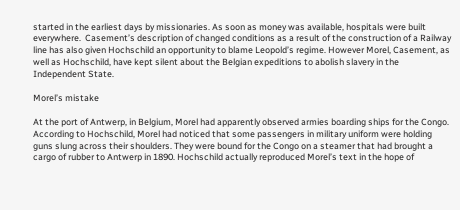started in the earliest days by missionaries. As soon as money was available, hospitals were built everywhere.  Casement’s description of changed conditions as a result of the construction of a Railway line has also given Hochschild an opportunity to blame Leopold’s regime. However Morel, Casement, as well as Hochschild, have kept silent about the Belgian expeditions to abolish slavery in the Independent State.

Morel’s mistake

At the port of Antwerp, in Belgium, Morel had apparently observed armies boarding ships for the Congo. According to Hochschild, Morel had noticed that some passengers in military uniform were holding guns slung across their shoulders. They were bound for the Congo on a steamer that had brought a cargo of rubber to Antwerp in 1890. Hochschild actually reproduced Morel’s text in the hope of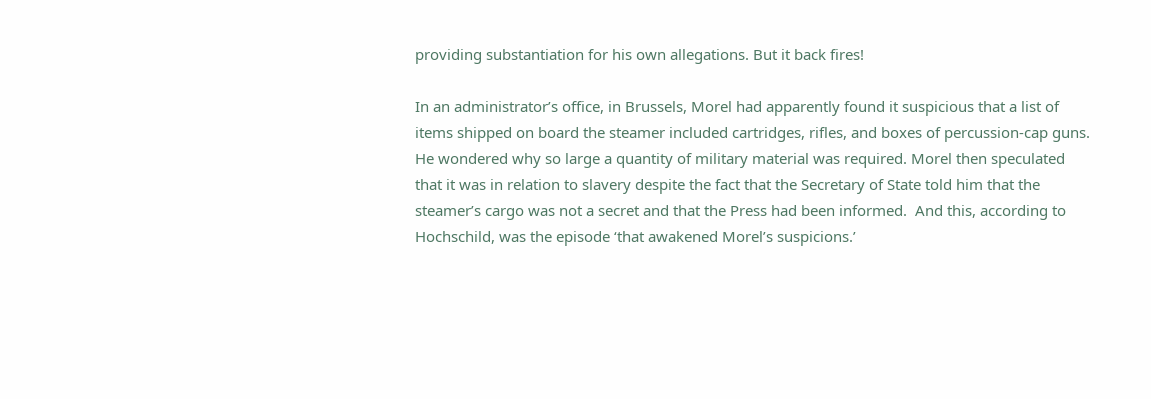providing substantiation for his own allegations. But it back fires!

In an administrator’s office, in Brussels, Morel had apparently found it suspicious that a list of items shipped on board the steamer included cartridges, rifles, and boxes of percussion-cap guns. He wondered why so large a quantity of military material was required. Morel then speculated that it was in relation to slavery despite the fact that the Secretary of State told him that the steamer’s cargo was not a secret and that the Press had been informed.  And this, according to Hochschild, was the episode ‘that awakened Morel’s suspicions.’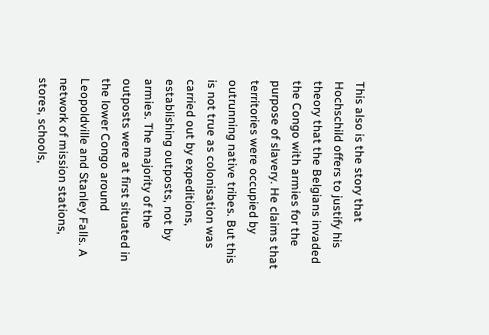This also is the story that Hochschild offers to justify his theory that the Belgians invaded the Congo with armies for the purpose of slavery. He claims that territories were occupied by outrunning native tribes. But this is not true as colonisation was carried out by expeditions, establishing outposts, not by armies. The majority of the outposts were at first situated in the lower Congo around Leopoldville and Stanley Falls. A network of mission stations, stores, schools,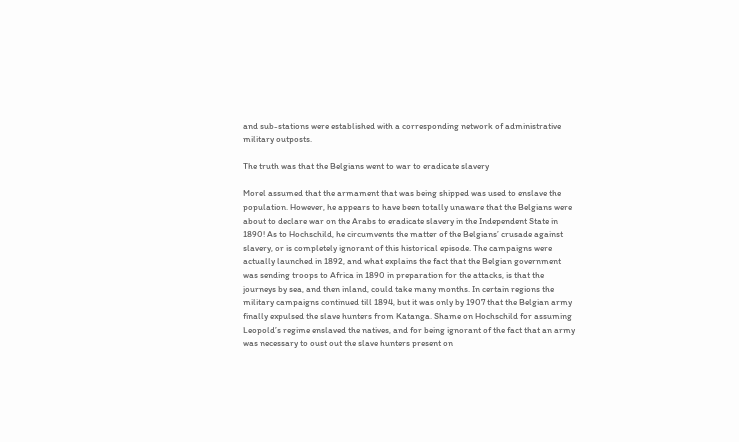and sub-stations were established with a corresponding network of administrative military outposts.

The truth was that the Belgians went to war to eradicate slavery

Morel assumed that the armament that was being shipped was used to enslave the population. However, he appears to have been totally unaware that the Belgians were about to declare war on the Arabs to eradicate slavery in the Independent State in 1890! As to Hochschild, he circumvents the matter of the Belgians’ crusade against slavery, or is completely ignorant of this historical episode. The campaigns were actually launched in 1892, and what explains the fact that the Belgian government was sending troops to Africa in 1890 in preparation for the attacks, is that the journeys by sea, and then inland, could take many months. In certain regions the military campaigns continued till 1894, but it was only by 1907 that the Belgian army finally expulsed the slave hunters from Katanga. Shame on Hochschild for assuming Leopold’s regime enslaved the natives, and for being ignorant of the fact that an army was necessary to oust out the slave hunters present on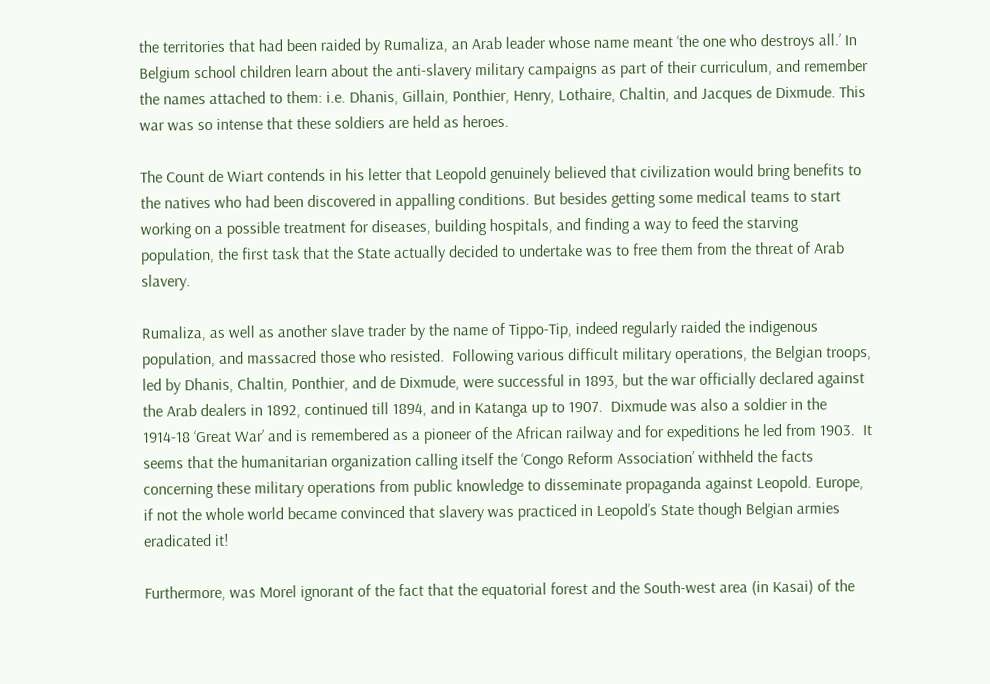the territories that had been raided by Rumaliza, an Arab leader whose name meant ‘the one who destroys all.’ In Belgium school children learn about the anti-slavery military campaigns as part of their curriculum, and remember the names attached to them: i.e. Dhanis, Gillain, Ponthier, Henry, Lothaire, Chaltin, and Jacques de Dixmude. This war was so intense that these soldiers are held as heroes.

The Count de Wiart contends in his letter that Leopold genuinely believed that civilization would bring benefits to the natives who had been discovered in appalling conditions. But besides getting some medical teams to start working on a possible treatment for diseases, building hospitals, and finding a way to feed the starving population, the first task that the State actually decided to undertake was to free them from the threat of Arab slavery.

Rumaliza, as well as another slave trader by the name of Tippo-Tip, indeed regularly raided the indigenous population, and massacred those who resisted.  Following various difficult military operations, the Belgian troops, led by Dhanis, Chaltin, Ponthier, and de Dixmude, were successful in 1893, but the war officially declared against the Arab dealers in 1892, continued till 1894, and in Katanga up to 1907.  Dixmude was also a soldier in the 1914-18 ‘Great War’ and is remembered as a pioneer of the African railway and for expeditions he led from 1903.  It seems that the humanitarian organization calling itself the ‘Congo Reform Association’ withheld the facts concerning these military operations from public knowledge to disseminate propaganda against Leopold. Europe, if not the whole world became convinced that slavery was practiced in Leopold’s State though Belgian armies eradicated it!

Furthermore, was Morel ignorant of the fact that the equatorial forest and the South-west area (in Kasai) of the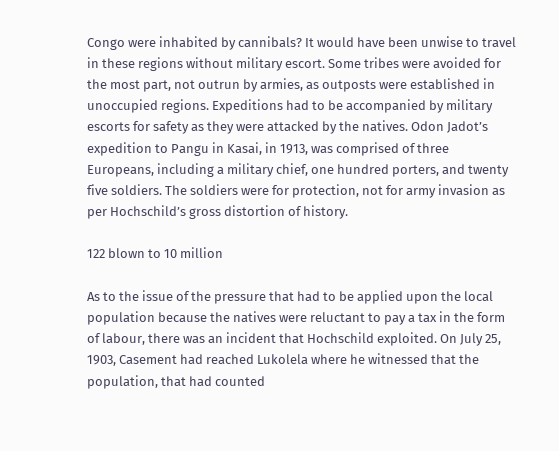Congo were inhabited by cannibals? It would have been unwise to travel in these regions without military escort. Some tribes were avoided for the most part, not outrun by armies, as outposts were established in unoccupied regions. Expeditions had to be accompanied by military escorts for safety as they were attacked by the natives. Odon Jadot’s expedition to Pangu in Kasai, in 1913, was comprised of three Europeans, including a military chief, one hundred porters, and twenty five soldiers. The soldiers were for protection, not for army invasion as per Hochschild’s gross distortion of history.

122 blown to 10 million

As to the issue of the pressure that had to be applied upon the local population because the natives were reluctant to pay a tax in the form of labour, there was an incident that Hochschild exploited. On July 25, 1903, Casement had reached Lukolela where he witnessed that the population, that had counted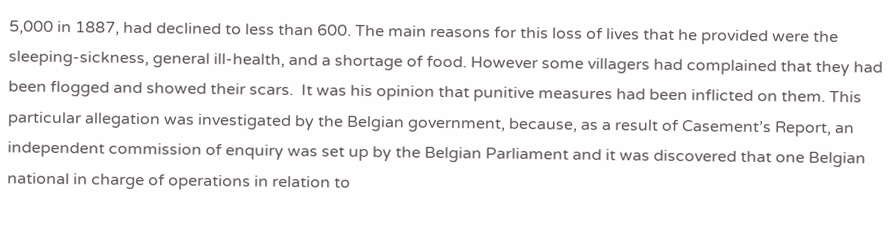5,000 in 1887, had declined to less than 600. The main reasons for this loss of lives that he provided were the sleeping-sickness, general ill-health, and a shortage of food. However some villagers had complained that they had been flogged and showed their scars.  It was his opinion that punitive measures had been inflicted on them. This particular allegation was investigated by the Belgian government, because, as a result of Casement’s Report, an independent commission of enquiry was set up by the Belgian Parliament and it was discovered that one Belgian national in charge of operations in relation to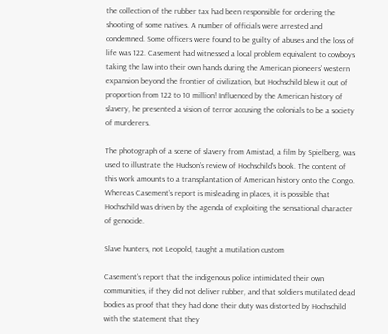the collection of the rubber tax had been responsible for ordering the shooting of some natives. A number of officials were arrested and condemned. Some officers were found to be guilty of abuses and the loss of life was 122. Casement had witnessed a local problem equivalent to cowboys taking the law into their own hands during the American pioneers’ western expansion beyond the frontier of civilization, but Hochschild blew it out of proportion from 122 to 10 million! Influenced by the American history of slavery, he presented a vision of terror accusing the colonials to be a society of murderers.

The photograph of a scene of slavery from Amistad, a film by Spielberg, was used to illustrate the Hudson’s review of Hochschild’s book. The content of this work amounts to a transplantation of American history onto the Congo. Whereas Casement’s report is misleading in places, it is possible that Hochschild was driven by the agenda of exploiting the sensational character of genocide.

Slave hunters, not Leopold, taught a mutilation custom

Casement’s report that the indigenous police intimidated their own communities, if they did not deliver rubber, and that soldiers mutilated dead bodies as proof that they had done their duty was distorted by Hochschild with the statement that they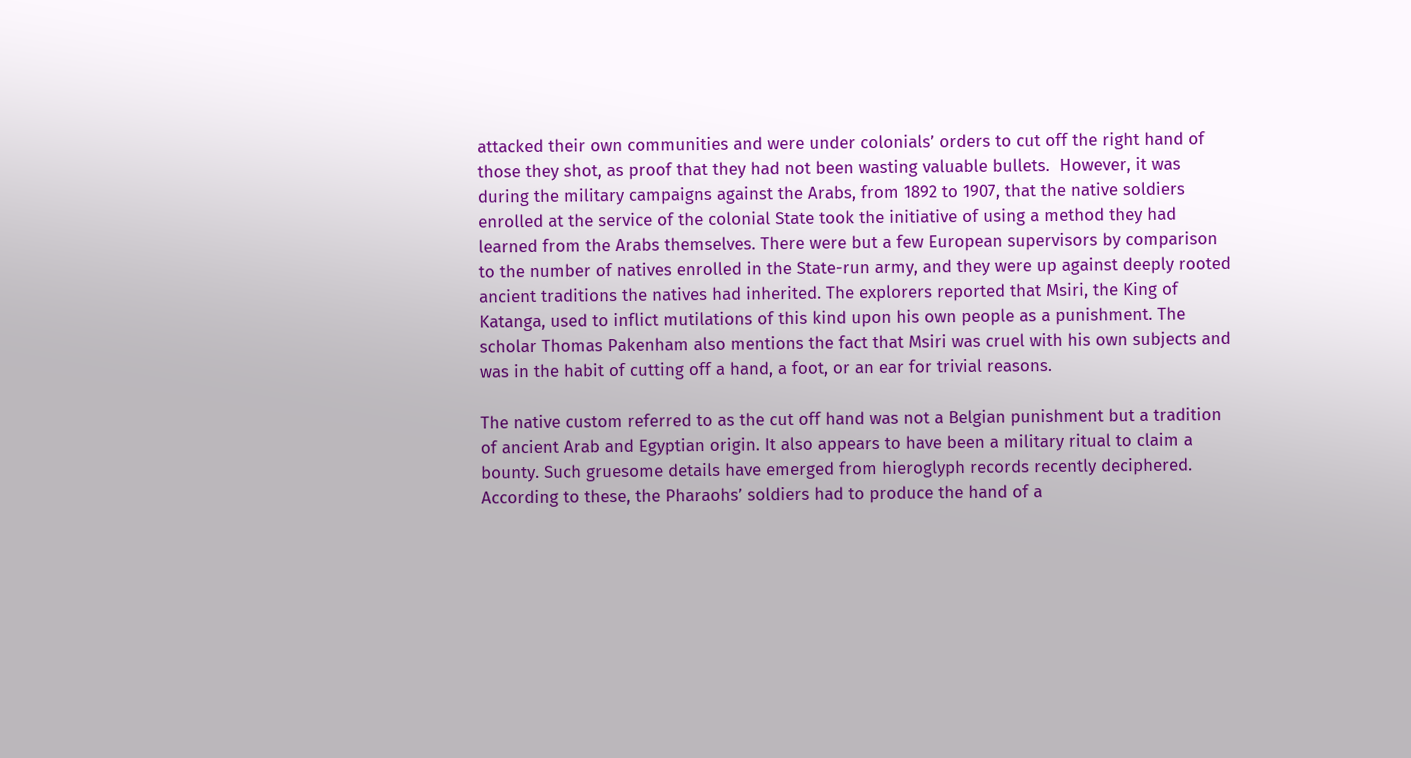attacked their own communities and were under colonials’ orders to cut off the right hand of those they shot, as proof that they had not been wasting valuable bullets.  However, it was during the military campaigns against the Arabs, from 1892 to 1907, that the native soldiers enrolled at the service of the colonial State took the initiative of using a method they had learned from the Arabs themselves. There were but a few European supervisors by comparison to the number of natives enrolled in the State-run army, and they were up against deeply rooted ancient traditions the natives had inherited. The explorers reported that Msiri, the King of Katanga, used to inflict mutilations of this kind upon his own people as a punishment. The scholar Thomas Pakenham also mentions the fact that Msiri was cruel with his own subjects and was in the habit of cutting off a hand, a foot, or an ear for trivial reasons.

The native custom referred to as the cut off hand was not a Belgian punishment but a tradition of ancient Arab and Egyptian origin. It also appears to have been a military ritual to claim a bounty. Such gruesome details have emerged from hieroglyph records recently deciphered. According to these, the Pharaohs’ soldiers had to produce the hand of a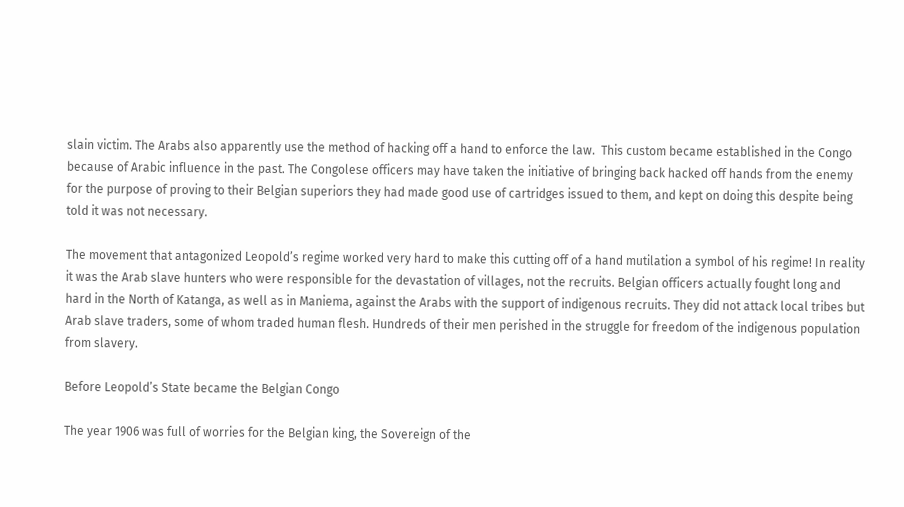slain victim. The Arabs also apparently use the method of hacking off a hand to enforce the law.  This custom became established in the Congo because of Arabic influence in the past. The Congolese officers may have taken the initiative of bringing back hacked off hands from the enemy for the purpose of proving to their Belgian superiors they had made good use of cartridges issued to them, and kept on doing this despite being told it was not necessary.

The movement that antagonized Leopold’s regime worked very hard to make this cutting off of a hand mutilation a symbol of his regime! In reality it was the Arab slave hunters who were responsible for the devastation of villages, not the recruits. Belgian officers actually fought long and hard in the North of Katanga, as well as in Maniema, against the Arabs with the support of indigenous recruits. They did not attack local tribes but Arab slave traders, some of whom traded human flesh. Hundreds of their men perished in the struggle for freedom of the indigenous population from slavery.

Before Leopold’s State became the Belgian Congo

The year 1906 was full of worries for the Belgian king, the Sovereign of the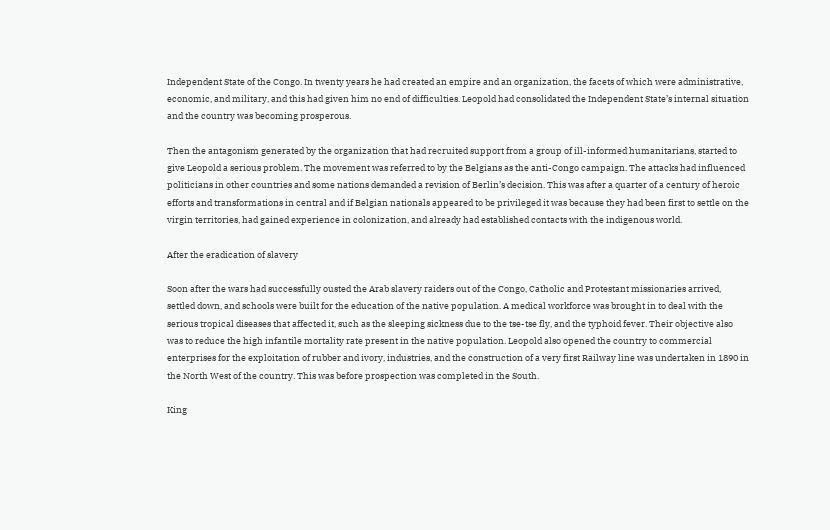Independent State of the Congo. In twenty years he had created an empire and an organization, the facets of which were administrative, economic, and military, and this had given him no end of difficulties. Leopold had consolidated the Independent State’s internal situation and the country was becoming prosperous.

Then the antagonism generated by the organization that had recruited support from a group of ill-informed humanitarians, started to give Leopold a serious problem. The movement was referred to by the Belgians as the anti-Congo campaign. The attacks had influenced politicians in other countries and some nations demanded a revision of Berlin’s decision. This was after a quarter of a century of heroic efforts and transformations in central and if Belgian nationals appeared to be privileged it was because they had been first to settle on the virgin territories, had gained experience in colonization, and already had established contacts with the indigenous world.

After the eradication of slavery

Soon after the wars had successfully ousted the Arab slavery raiders out of the Congo, Catholic and Protestant missionaries arrived, settled down, and schools were built for the education of the native population. A medical workforce was brought in to deal with the serious tropical diseases that affected it, such as the sleeping sickness due to the tse-tse fly, and the typhoid fever. Their objective also was to reduce the high infantile mortality rate present in the native population. Leopold also opened the country to commercial enterprises for the exploitation of rubber and ivory, industries, and the construction of a very first Railway line was undertaken in 1890 in the North West of the country. This was before prospection was completed in the South.

King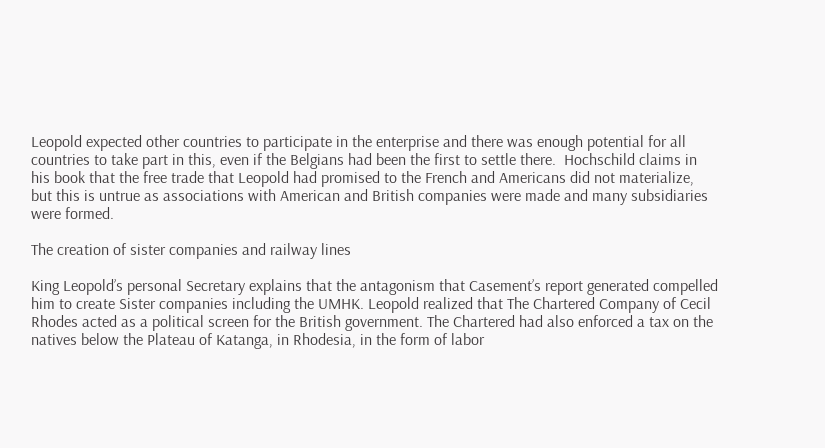Leopold expected other countries to participate in the enterprise and there was enough potential for all countries to take part in this, even if the Belgians had been the first to settle there.  Hochschild claims in his book that the free trade that Leopold had promised to the French and Americans did not materialize, but this is untrue as associations with American and British companies were made and many subsidiaries were formed.

The creation of sister companies and railway lines

King Leopold’s personal Secretary explains that the antagonism that Casement’s report generated compelled him to create Sister companies including the UMHK. Leopold realized that The Chartered Company of Cecil Rhodes acted as a political screen for the British government. The Chartered had also enforced a tax on the natives below the Plateau of Katanga, in Rhodesia, in the form of labor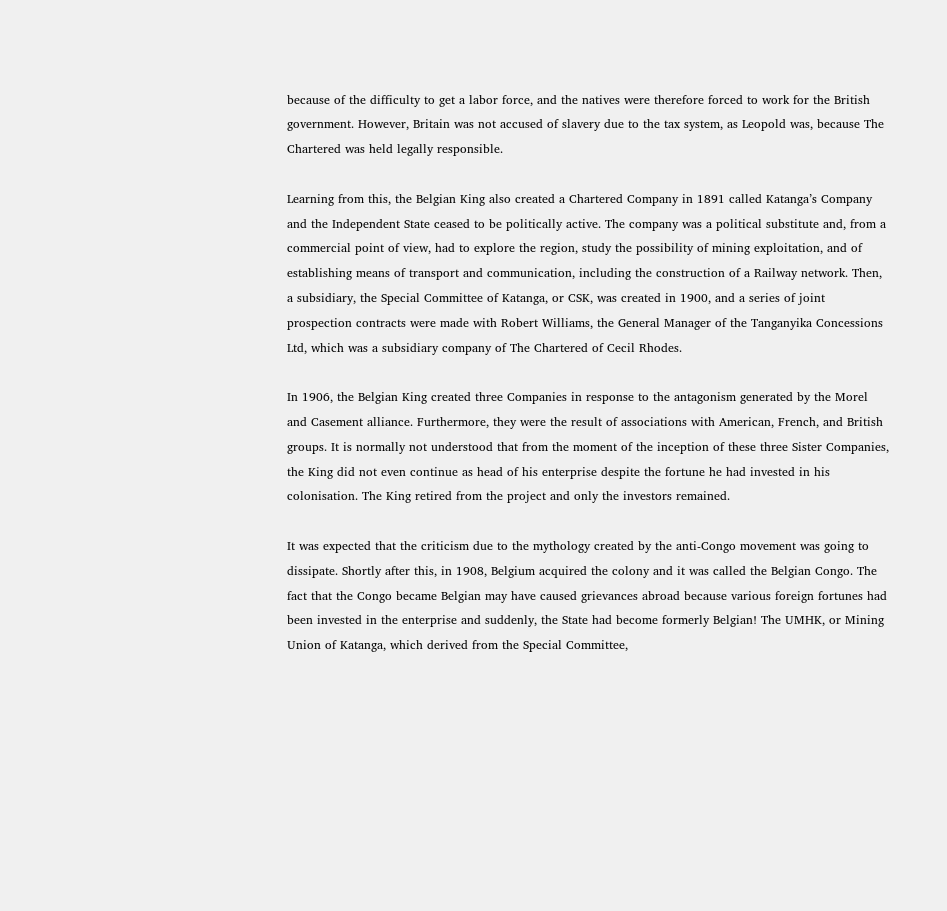because of the difficulty to get a labor force, and the natives were therefore forced to work for the British government. However, Britain was not accused of slavery due to the tax system, as Leopold was, because The Chartered was held legally responsible.

Learning from this, the Belgian King also created a Chartered Company in 1891 called Katanga’s Company and the Independent State ceased to be politically active. The company was a political substitute and, from a commercial point of view, had to explore the region, study the possibility of mining exploitation, and of establishing means of transport and communication, including the construction of a Railway network. Then, a subsidiary, the Special Committee of Katanga, or CSK, was created in 1900, and a series of joint prospection contracts were made with Robert Williams, the General Manager of the Tanganyika Concessions Ltd, which was a subsidiary company of The Chartered of Cecil Rhodes.

In 1906, the Belgian King created three Companies in response to the antagonism generated by the Morel and Casement alliance. Furthermore, they were the result of associations with American, French, and British groups. It is normally not understood that from the moment of the inception of these three Sister Companies, the King did not even continue as head of his enterprise despite the fortune he had invested in his colonisation. The King retired from the project and only the investors remained.

It was expected that the criticism due to the mythology created by the anti-Congo movement was going to dissipate. Shortly after this, in 1908, Belgium acquired the colony and it was called the Belgian Congo. The fact that the Congo became Belgian may have caused grievances abroad because various foreign fortunes had been invested in the enterprise and suddenly, the State had become formerly Belgian! The UMHK, or Mining Union of Katanga, which derived from the Special Committee,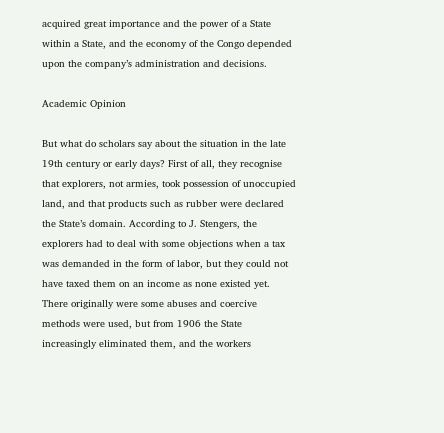acquired great importance and the power of a State within a State, and the economy of the Congo depended upon the company’s administration and decisions.

Academic Opinion

But what do scholars say about the situation in the late 19th century or early days? First of all, they recognise that explorers, not armies, took possession of unoccupied land, and that products such as rubber were declared the State’s domain. According to J. Stengers, the explorers had to deal with some objections when a tax was demanded in the form of labor, but they could not have taxed them on an income as none existed yet. There originally were some abuses and coercive methods were used, but from 1906 the State increasingly eliminated them, and the workers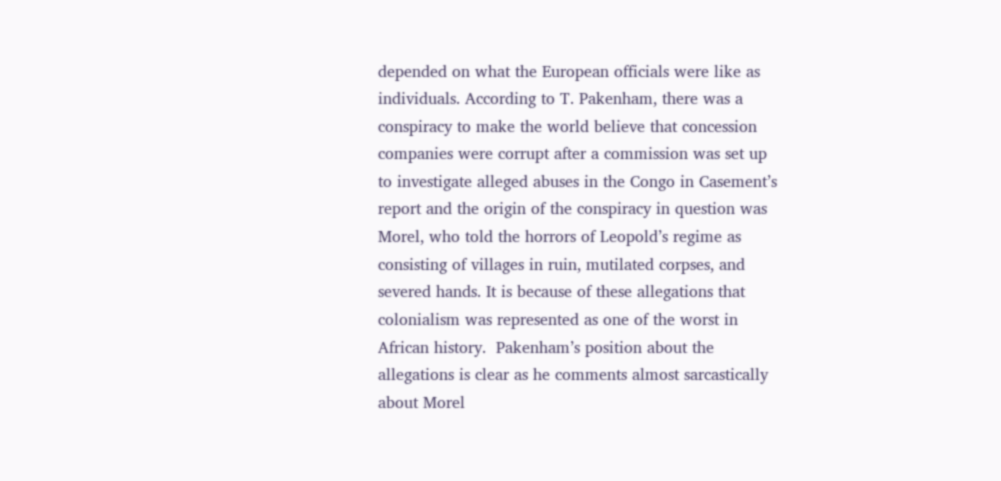depended on what the European officials were like as individuals. According to T. Pakenham, there was a conspiracy to make the world believe that concession companies were corrupt after a commission was set up to investigate alleged abuses in the Congo in Casement’s report and the origin of the conspiracy in question was Morel, who told the horrors of Leopold’s regime as consisting of villages in ruin, mutilated corpses, and severed hands. It is because of these allegations that colonialism was represented as one of the worst in African history.  Pakenham’s position about the allegations is clear as he comments almost sarcastically about Morel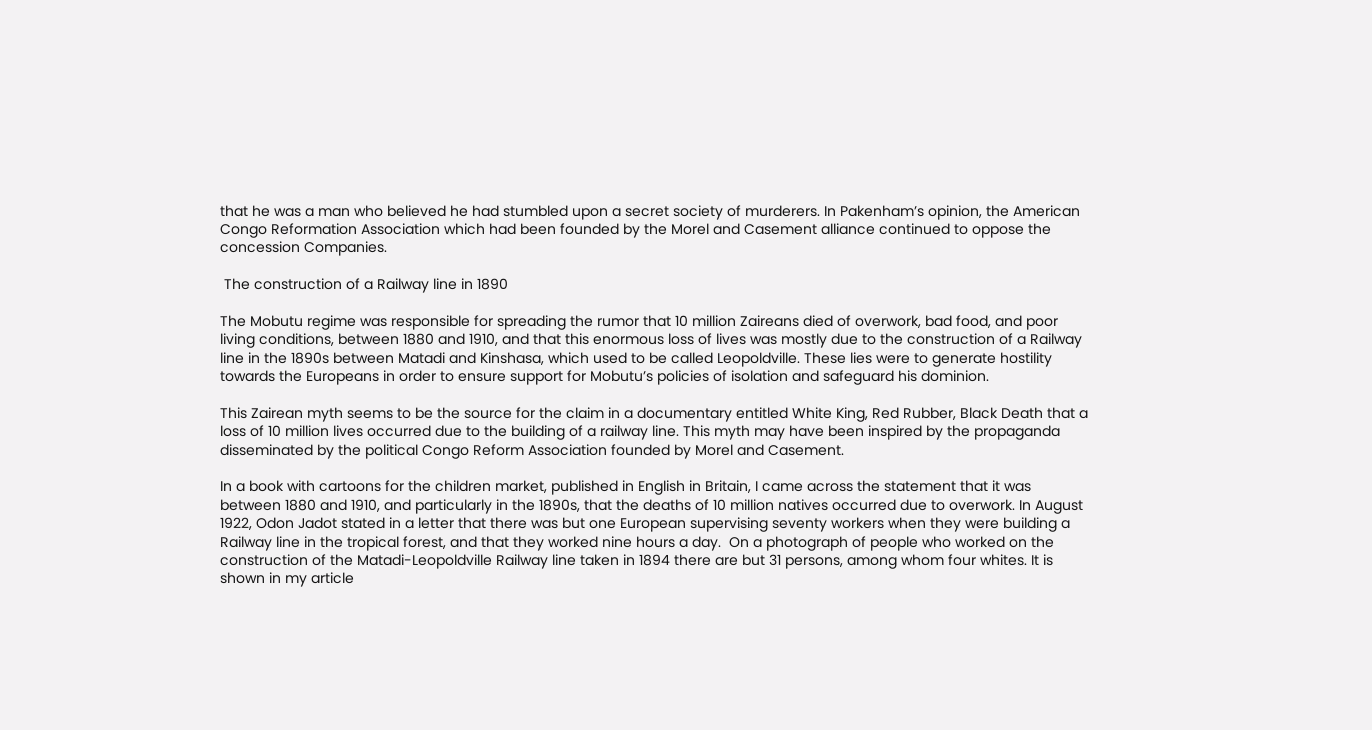that he was a man who believed he had stumbled upon a secret society of murderers. In Pakenham’s opinion, the American Congo Reformation Association which had been founded by the Morel and Casement alliance continued to oppose the concession Companies.

 The construction of a Railway line in 1890

The Mobutu regime was responsible for spreading the rumor that 10 million Zaireans died of overwork, bad food, and poor living conditions, between 1880 and 1910, and that this enormous loss of lives was mostly due to the construction of a Railway line in the 1890s between Matadi and Kinshasa, which used to be called Leopoldville. These lies were to generate hostility towards the Europeans in order to ensure support for Mobutu’s policies of isolation and safeguard his dominion.

This Zairean myth seems to be the source for the claim in a documentary entitled White King, Red Rubber, Black Death that a loss of 10 million lives occurred due to the building of a railway line. This myth may have been inspired by the propaganda disseminated by the political Congo Reform Association founded by Morel and Casement.

In a book with cartoons for the children market, published in English in Britain, I came across the statement that it was between 1880 and 1910, and particularly in the 1890s, that the deaths of 10 million natives occurred due to overwork. In August 1922, Odon Jadot stated in a letter that there was but one European supervising seventy workers when they were building a Railway line in the tropical forest, and that they worked nine hours a day.  On a photograph of people who worked on the construction of the Matadi-Leopoldville Railway line taken in 1894 there are but 31 persons, among whom four whites. It is shown in my article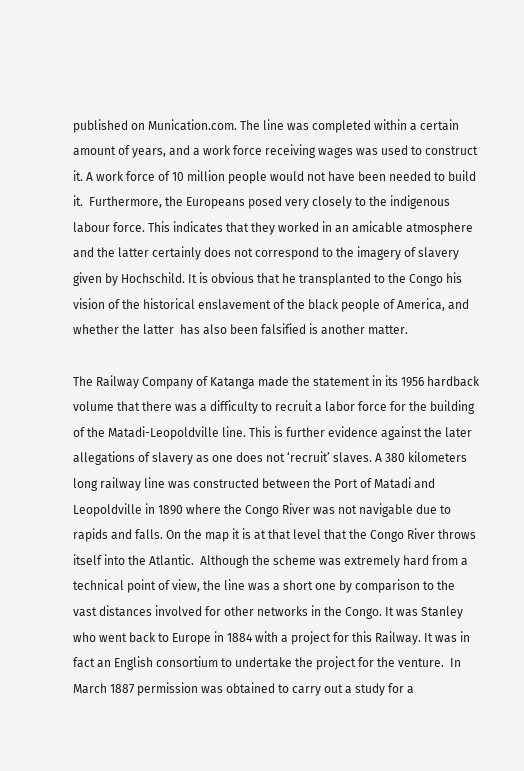published on Munication.com. The line was completed within a certain amount of years, and a work force receiving wages was used to construct it. A work force of 10 million people would not have been needed to build it.  Furthermore, the Europeans posed very closely to the indigenous labour force. This indicates that they worked in an amicable atmosphere and the latter certainly does not correspond to the imagery of slavery given by Hochschild. It is obvious that he transplanted to the Congo his vision of the historical enslavement of the black people of America, and whether the latter  has also been falsified is another matter.

The Railway Company of Katanga made the statement in its 1956 hardback volume that there was a difficulty to recruit a labor force for the building of the Matadi-Leopoldville line. This is further evidence against the later allegations of slavery as one does not ‘recruit’ slaves. A 380 kilometers long railway line was constructed between the Port of Matadi and Leopoldville in 1890 where the Congo River was not navigable due to rapids and falls. On the map it is at that level that the Congo River throws itself into the Atlantic.  Although the scheme was extremely hard from a technical point of view, the line was a short one by comparison to the vast distances involved for other networks in the Congo. It was Stanley who went back to Europe in 1884 with a project for this Railway. It was in fact an English consortium to undertake the project for the venture.  In March 1887 permission was obtained to carry out a study for a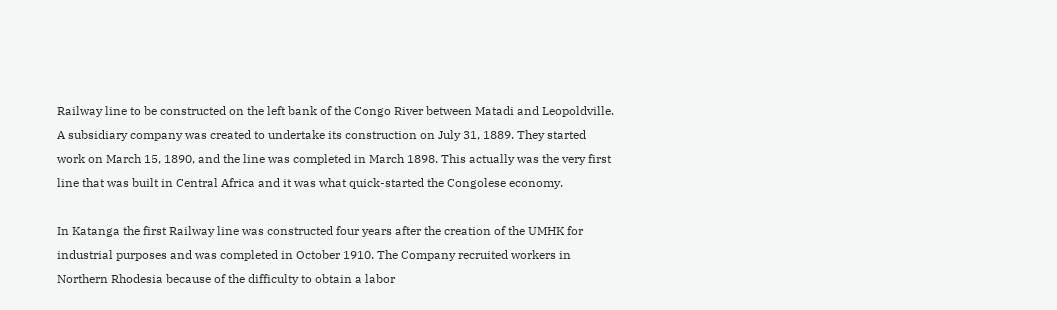Railway line to be constructed on the left bank of the Congo River between Matadi and Leopoldville. A subsidiary company was created to undertake its construction on July 31, 1889. They started work on March 15, 1890, and the line was completed in March 1898. This actually was the very first line that was built in Central Africa and it was what quick-started the Congolese economy.

In Katanga the first Railway line was constructed four years after the creation of the UMHK for industrial purposes and was completed in October 1910. The Company recruited workers in Northern Rhodesia because of the difficulty to obtain a labor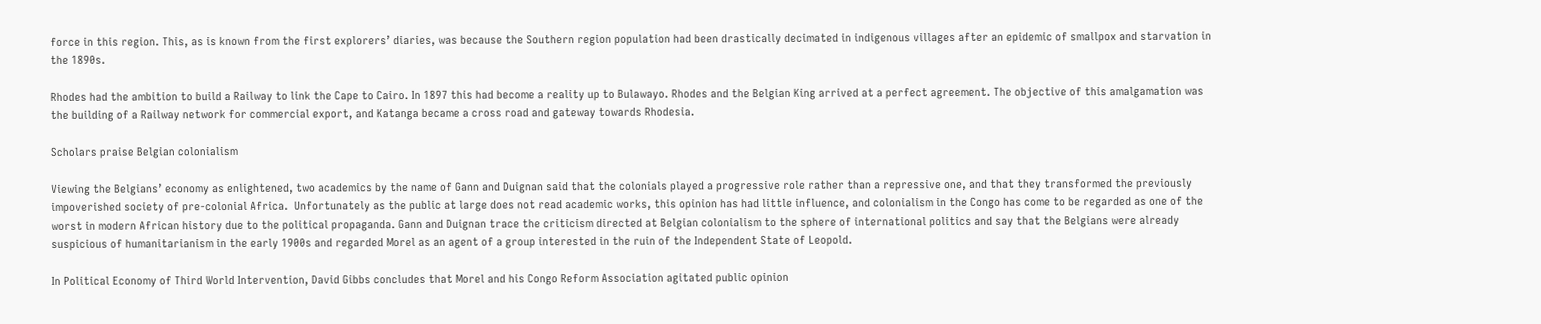force in this region. This, as is known from the first explorers’ diaries, was because the Southern region population had been drastically decimated in indigenous villages after an epidemic of smallpox and starvation in the 1890s.

Rhodes had the ambition to build a Railway to link the Cape to Cairo. In 1897 this had become a reality up to Bulawayo. Rhodes and the Belgian King arrived at a perfect agreement. The objective of this amalgamation was the building of a Railway network for commercial export, and Katanga became a cross road and gateway towards Rhodesia.

Scholars praise Belgian colonialism

Viewing the Belgians’ economy as enlightened, two academics by the name of Gann and Duignan said that the colonials played a progressive role rather than a repressive one, and that they transformed the previously impoverished society of pre-colonial Africa.  Unfortunately as the public at large does not read academic works, this opinion has had little influence, and colonialism in the Congo has come to be regarded as one of the worst in modern African history due to the political propaganda. Gann and Duignan trace the criticism directed at Belgian colonialism to the sphere of international politics and say that the Belgians were already suspicious of humanitarianism in the early 1900s and regarded Morel as an agent of a group interested in the ruin of the Independent State of Leopold.

In Political Economy of Third World Intervention, David Gibbs concludes that Morel and his Congo Reform Association agitated public opinion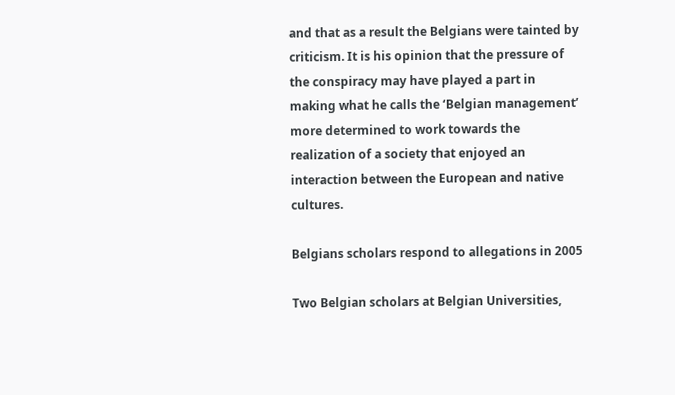and that as a result the Belgians were tainted by criticism. It is his opinion that the pressure of the conspiracy may have played a part in making what he calls the ‘Belgian management’ more determined to work towards the realization of a society that enjoyed an interaction between the European and native cultures.

Belgians scholars respond to allegations in 2005

Two Belgian scholars at Belgian Universities,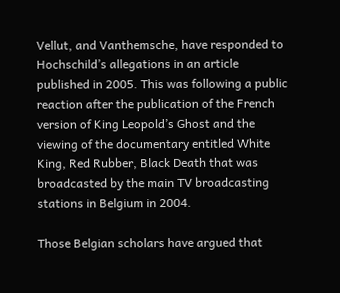Vellut, and Vanthemsche, have responded to Hochschild’s allegations in an article published in 2005. This was following a public reaction after the publication of the French version of King Leopold’s Ghost and the viewing of the documentary entitled White King, Red Rubber, Black Death that was broadcasted by the main TV broadcasting stations in Belgium in 2004.

Those Belgian scholars have argued that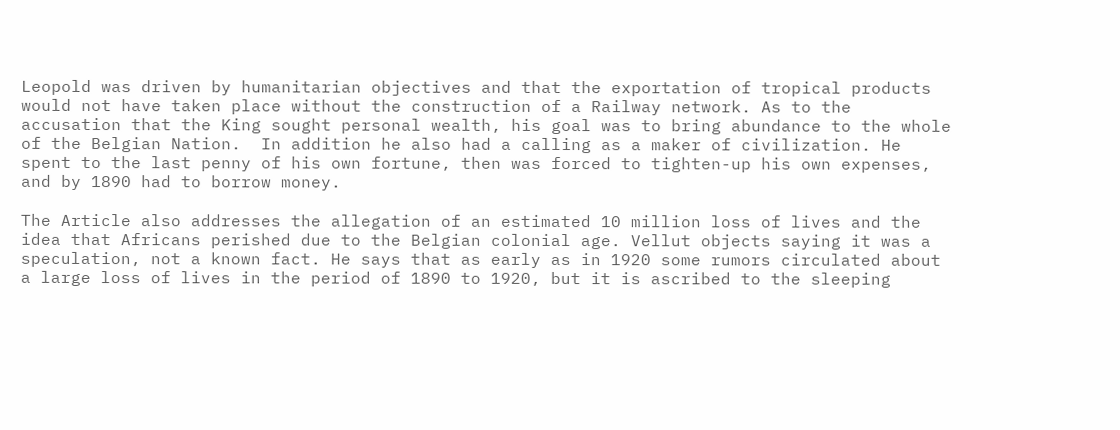Leopold was driven by humanitarian objectives and that the exportation of tropical products would not have taken place without the construction of a Railway network. As to the accusation that the King sought personal wealth, his goal was to bring abundance to the whole of the Belgian Nation.  In addition he also had a calling as a maker of civilization. He spent to the last penny of his own fortune, then was forced to tighten-up his own expenses, and by 1890 had to borrow money.

The Article also addresses the allegation of an estimated 10 million loss of lives and the idea that Africans perished due to the Belgian colonial age. Vellut objects saying it was a speculation, not a known fact. He says that as early as in 1920 some rumors circulated about a large loss of lives in the period of 1890 to 1920, but it is ascribed to the sleeping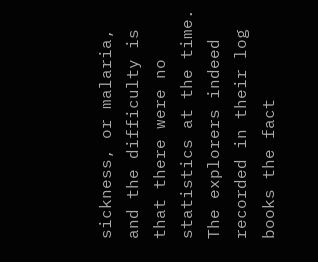sickness, or malaria, and the difficulty is that there were no statistics at the time. The explorers indeed recorded in their log books the fact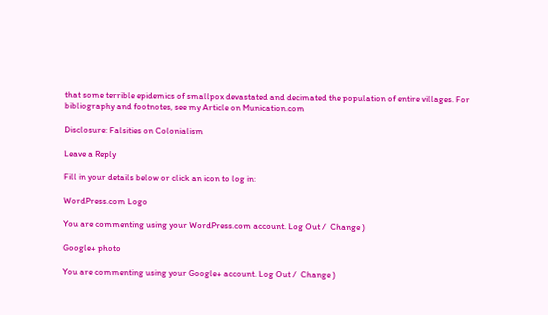that some terrible epidemics of smallpox devastated and decimated the population of entire villages. For bibliography and footnotes, see my Article on Munication.com

Disclosure: Falsities on Colonialism

Leave a Reply

Fill in your details below or click an icon to log in:

WordPress.com Logo

You are commenting using your WordPress.com account. Log Out /  Change )

Google+ photo

You are commenting using your Google+ account. Log Out /  Change )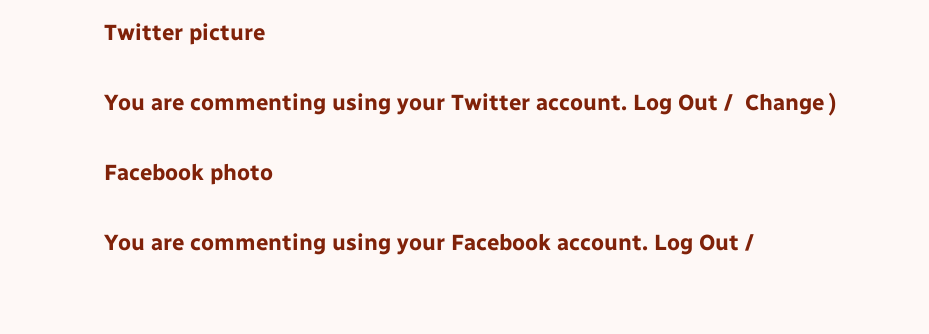Twitter picture

You are commenting using your Twitter account. Log Out /  Change )

Facebook photo

You are commenting using your Facebook account. Log Out /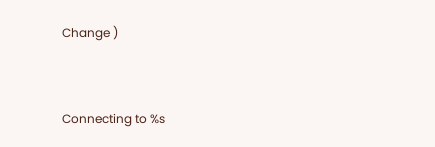Change )


Connecting to %s